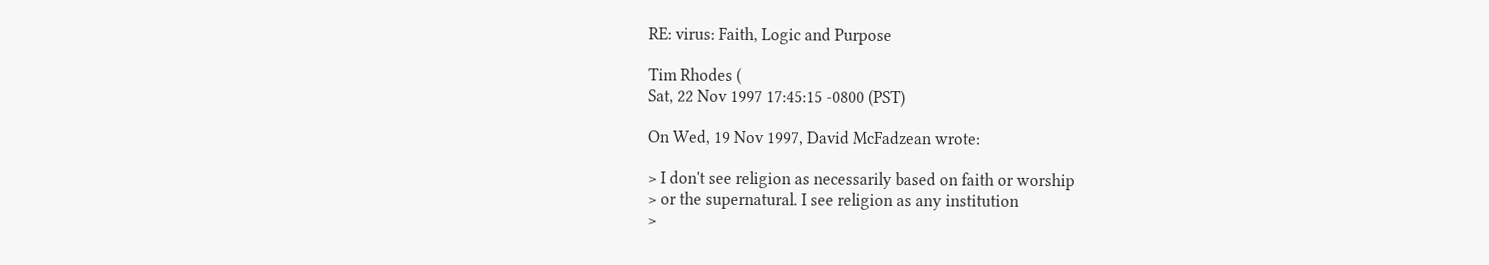RE: virus: Faith, Logic and Purpose

Tim Rhodes (
Sat, 22 Nov 1997 17:45:15 -0800 (PST)

On Wed, 19 Nov 1997, David McFadzean wrote:

> I don't see religion as necessarily based on faith or worship
> or the supernatural. I see religion as any institution
>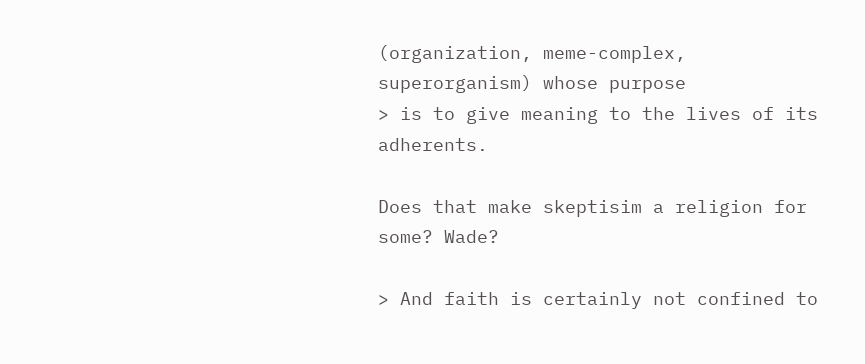(organization, meme-complex, superorganism) whose purpose
> is to give meaning to the lives of its adherents.

Does that make skeptisim a religion for some? Wade?

> And faith is certainly not confined to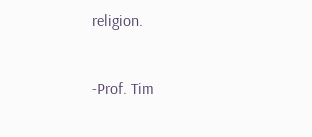religion.


-Prof. Tim